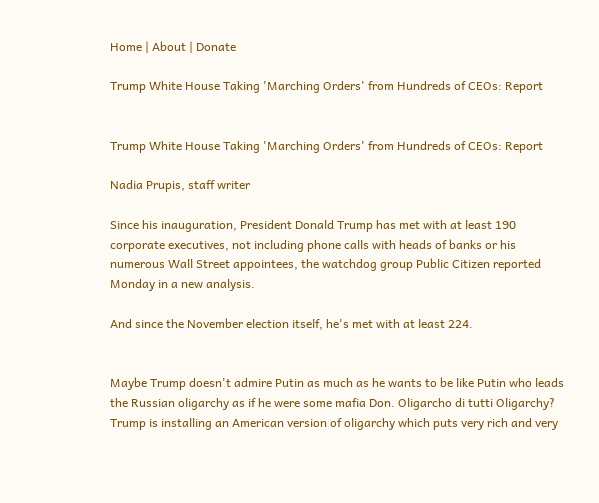Home | About | Donate

Trump White House Taking 'Marching Orders' from Hundreds of CEOs: Report


Trump White House Taking 'Marching Orders' from Hundreds of CEOs: Report

Nadia Prupis, staff writer

Since his inauguration, President Donald Trump has met with at least 190 corporate executives, not including phone calls with heads of banks or his numerous Wall Street appointees, the watchdog group Public Citizen reported Monday in a new analysis.

And since the November election itself, he's met with at least 224.


Maybe Trump doesn't admire Putin as much as he wants to be like Putin who leads the Russian oligarchy as if he were some mafia Don. Oligarcho di tutti Oligarchy? Trump is installing an American version of oligarchy which puts very rich and very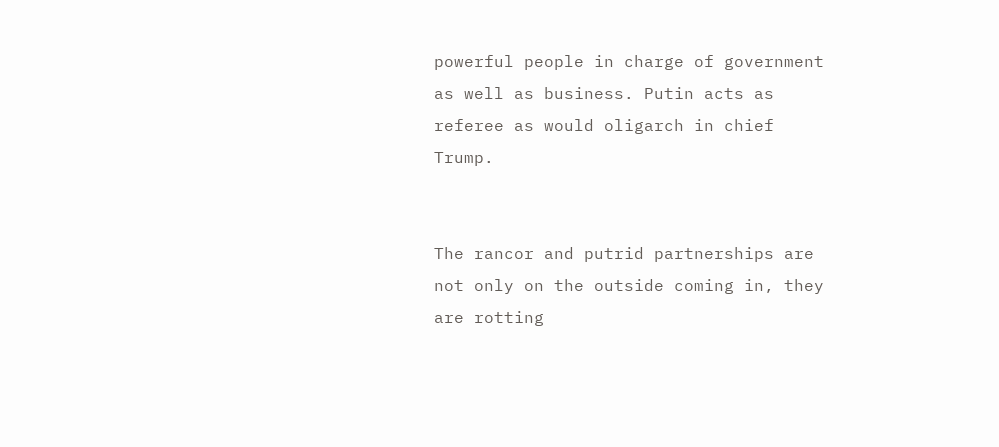powerful people in charge of government as well as business. Putin acts as referee as would oligarch in chief Trump.


The rancor and putrid partnerships are not only on the outside coming in, they are rotting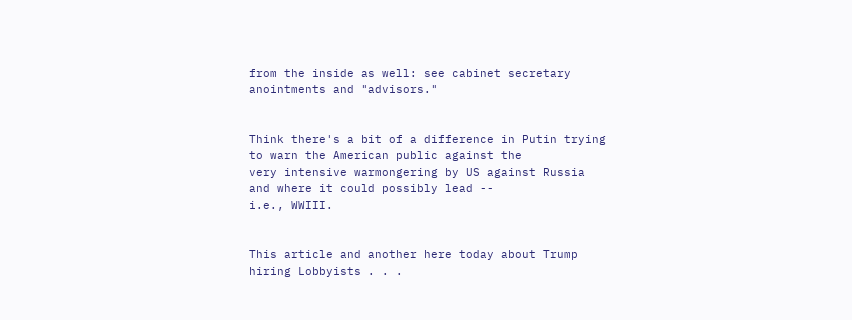from the inside as well: see cabinet secretary anointments and "advisors."


Think there's a bit of a difference in Putin trying to warn the American public against the
very intensive warmongering by US against Russia and where it could possibly lead --
i.e., WWIII.


This article and another here today about Trump hiring Lobbyists . . .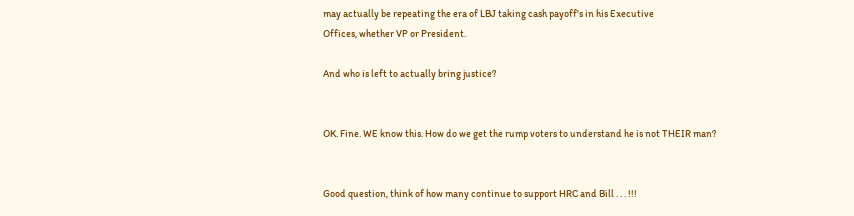may actually be repeating the era of LBJ taking cash payoff's in his Executive
Offices, whether VP or President.

And who is left to actually bring justice?


OK. Fine. WE know this. How do we get the rump voters to understand he is not THEIR man?


Good question, think of how many continue to support HRC and Bill . . . !!!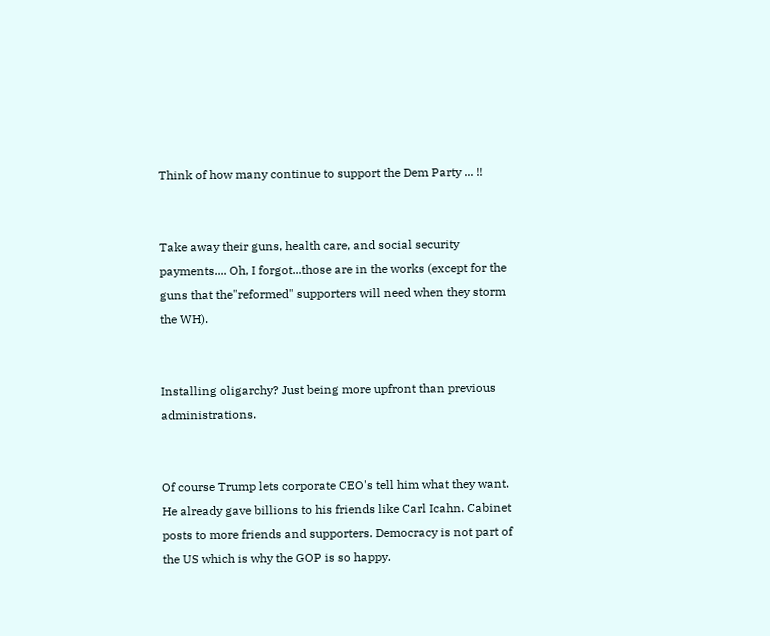Think of how many continue to support the Dem Party ... !!


Take away their guns, health care, and social security payments.... Oh, I forgot...those are in the works (except for the guns that the"reformed" supporters will need when they storm the WH).


Installing oligarchy? Just being more upfront than previous administrations.


Of course Trump lets corporate CEO's tell him what they want. He already gave billions to his friends like Carl Icahn. Cabinet posts to more friends and supporters. Democracy is not part of the US which is why the GOP is so happy.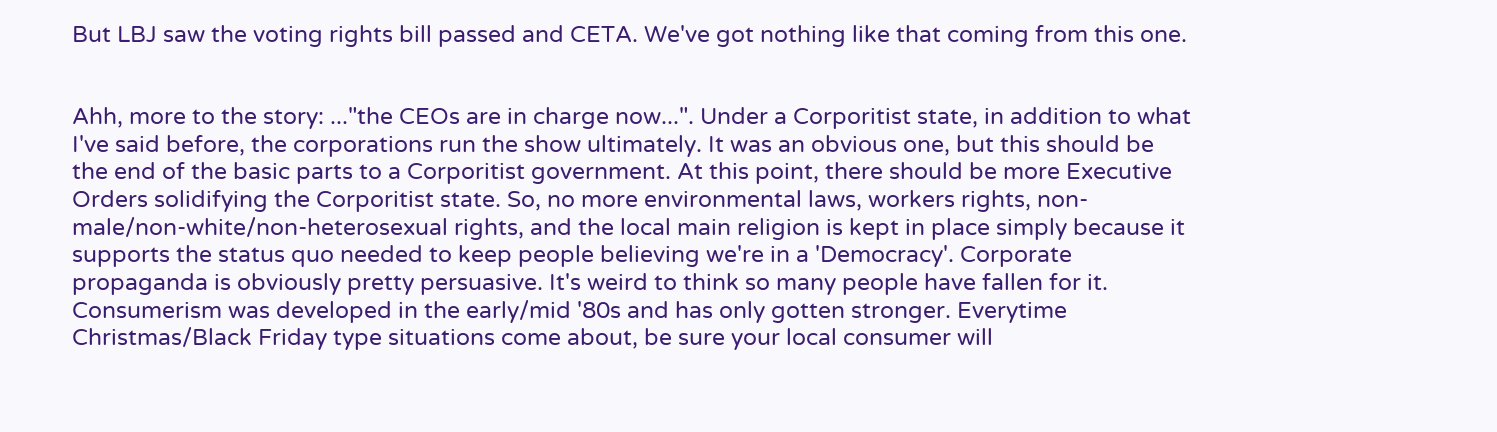But LBJ saw the voting rights bill passed and CETA. We've got nothing like that coming from this one.


Ahh, more to the story: ..."the CEOs are in charge now...". Under a Corporitist state, in addition to what I've said before, the corporations run the show ultimately. It was an obvious one, but this should be the end of the basic parts to a Corporitist government. At this point, there should be more Executive Orders solidifying the Corporitist state. So, no more environmental laws, workers rights, non-male/non-white/non-heterosexual rights, and the local main religion is kept in place simply because it supports the status quo needed to keep people believing we're in a 'Democracy'. Corporate propaganda is obviously pretty persuasive. It's weird to think so many people have fallen for it. Consumerism was developed in the early/mid '80s and has only gotten stronger. Everytime Christmas/Black Friday type situations come about, be sure your local consumer will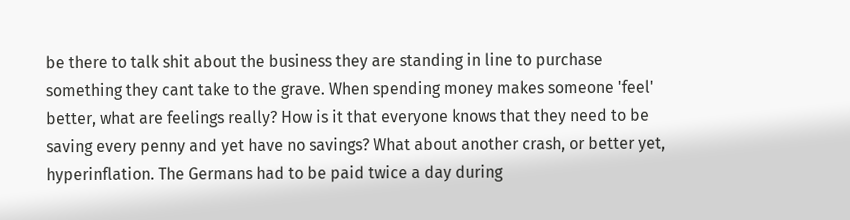be there to talk shit about the business they are standing in line to purchase something they cant take to the grave. When spending money makes someone 'feel' better, what are feelings really? How is it that everyone knows that they need to be saving every penny and yet have no savings? What about another crash, or better yet, hyperinflation. The Germans had to be paid twice a day during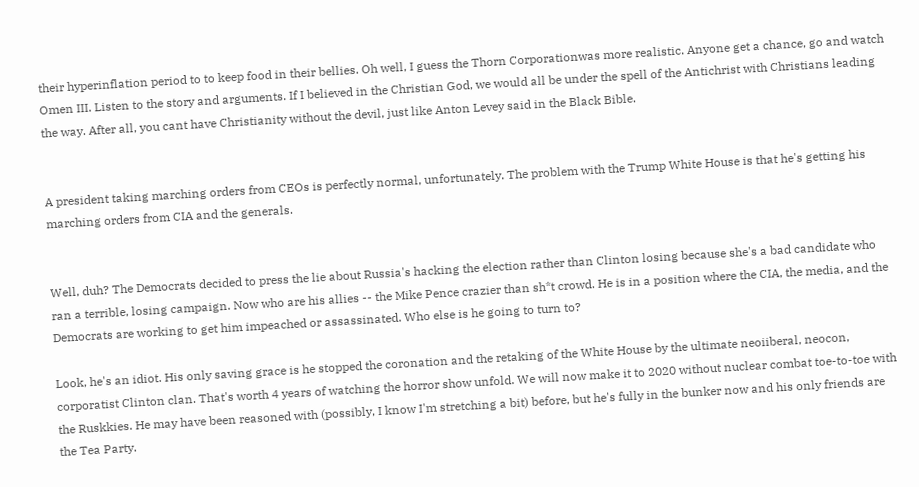their hyperinflation period to to keep food in their bellies. Oh well, I guess the Thorn Corporationwas more realistic. Anyone get a chance, go and watch Omen III. Listen to the story and arguments. If I believed in the Christian God, we would all be under the spell of the Antichrist with Christians leading the way. After all, you cant have Christianity without the devil, just like Anton Levey said in the Black Bible.


A president taking marching orders from CEOs is perfectly normal, unfortunately. The problem with the Trump White House is that he's getting his marching orders from CIA and the generals.


Well, duh? The Democrats decided to press the lie about Russia's hacking the election rather than Clinton losing because she's a bad candidate who ran a terrible, losing campaign. Now who are his allies -- the Mike Pence crazier than sh*t crowd. He is in a position where the CIA, the media, and the Democrats are working to get him impeached or assassinated. Who else is he going to turn to?

Look, he's an idiot. His only saving grace is he stopped the coronation and the retaking of the White House by the ultimate neoiiberal, neocon, corporatist Clinton clan. That's worth 4 years of watching the horror show unfold. We will now make it to 2020 without nuclear combat toe-to-toe with the Ruskkies. He may have been reasoned with (possibly, I know I'm stretching a bit) before, but he's fully in the bunker now and his only friends are the Tea Party.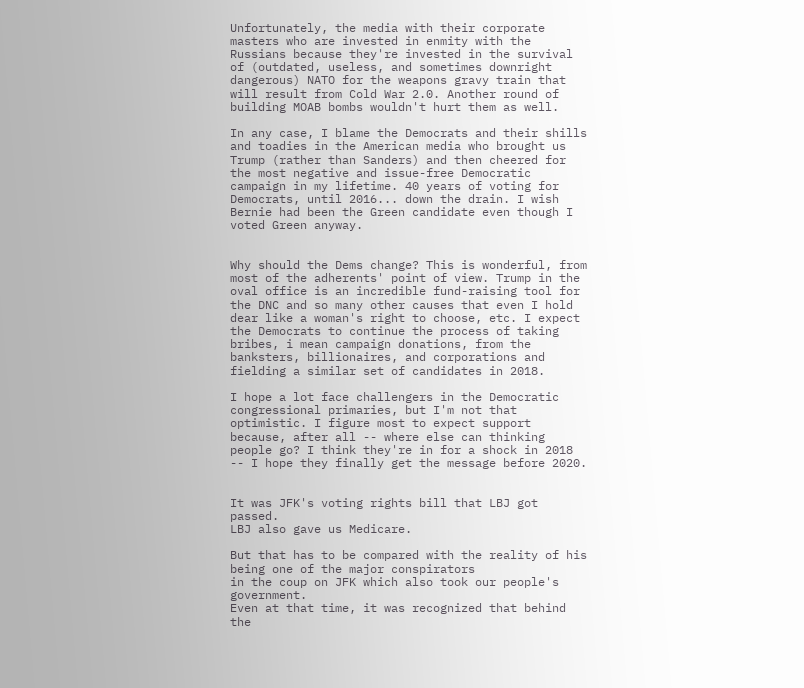Unfortunately, the media with their corporate masters who are invested in enmity with the Russians because they're invested in the survival of (outdated, useless, and sometimes downright dangerous) NATO for the weapons gravy train that will result from Cold War 2.0. Another round of building MOAB bombs wouldn't hurt them as well.

In any case, I blame the Democrats and their shills and toadies in the American media who brought us Trump (rather than Sanders) and then cheered for the most negative and issue-free Democratic campaign in my lifetime. 40 years of voting for Democrats, until 2016... down the drain. I wish Bernie had been the Green candidate even though I voted Green anyway.


Why should the Dems change? This is wonderful, from most of the adherents' point of view. Trump in the oval office is an incredible fund-raising tool for the DNC and so many other causes that even I hold dear like a woman's right to choose, etc. I expect the Democrats to continue the process of taking bribes, i mean campaign donations, from the banksters, billionaires, and corporations and fielding a similar set of candidates in 2018.

I hope a lot face challengers in the Democratic congressional primaries, but I'm not that optimistic. I figure most to expect support because, after all -- where else can thinking people go? I think they're in for a shock in 2018 -- I hope they finally get the message before 2020.


It was JFK's voting rights bill that LBJ got passed.
LBJ also gave us Medicare.

But that has to be compared with the reality of his being one of the major conspirators
in the coup on JFK which also took our people's government.
Even at that time, it was recognized that behind the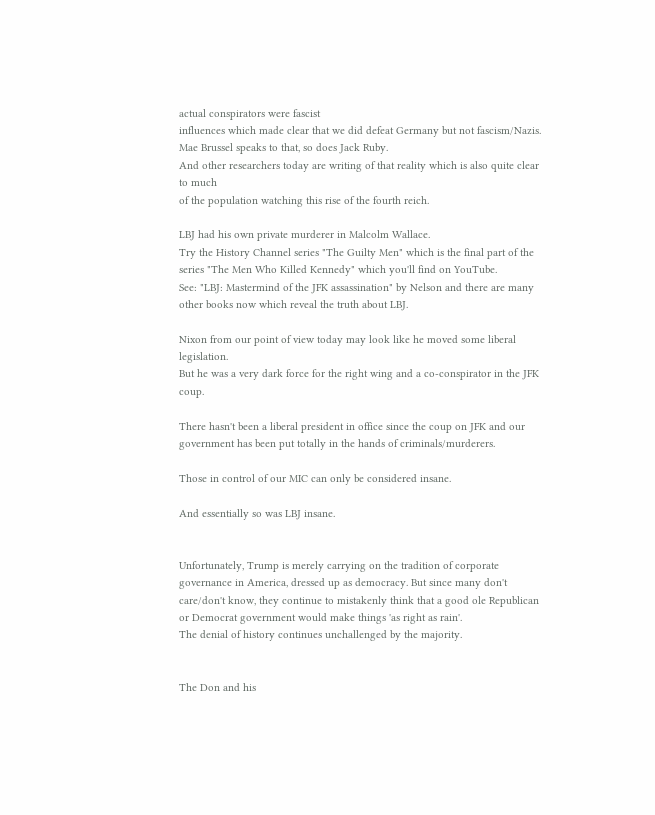actual conspirators were fascist
influences which made clear that we did defeat Germany but not fascism/Nazis.
Mae Brussel speaks to that, so does Jack Ruby.
And other researchers today are writing of that reality which is also quite clear to much
of the population watching this rise of the fourth reich.

LBJ had his own private murderer in Malcolm Wallace.
Try the History Channel series "The Guilty Men" which is the final part of the
series "The Men Who Killed Kennedy" which you'll find on YouTube.
See: "LBJ: Mastermind of the JFK assassination" by Nelson and there are many
other books now which reveal the truth about LBJ.

Nixon from our point of view today may look like he moved some liberal legislation.
But he was a very dark force for the right wing and a co-conspirator in the JFK coup.

There hasn't been a liberal president in office since the coup on JFK and our
government has been put totally in the hands of criminals/murderers.

Those in control of our MIC can only be considered insane.

And essentially so was LBJ insane.


Unfortunately, Trump is merely carrying on the tradition of corporate governance in America, dressed up as democracy. But since many don't care/don't know, they continue to mistakenly think that a good ole Republican or Democrat government would make things 'as right as rain'.
The denial of history continues unchallenged by the majority.


The Don and his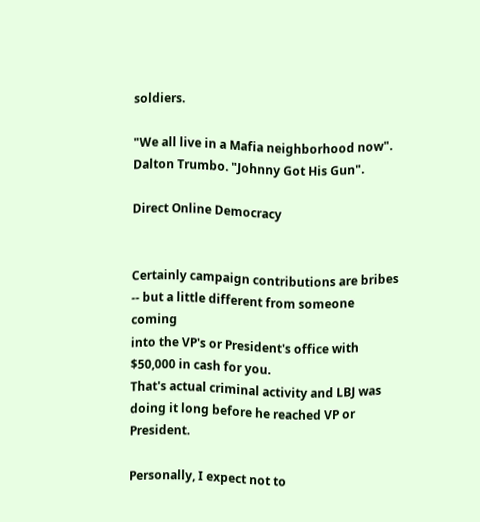soldiers.

"We all live in a Mafia neighborhood now".
Dalton Trumbo. "Johnny Got His Gun".

Direct Online Democracy


Certainly campaign contributions are bribes -- but a little different from someone coming
into the VP's or President's office with $50,000 in cash for you.
That's actual criminal activity and LBJ was doing it long before he reached VP or President.

Personally, I expect not to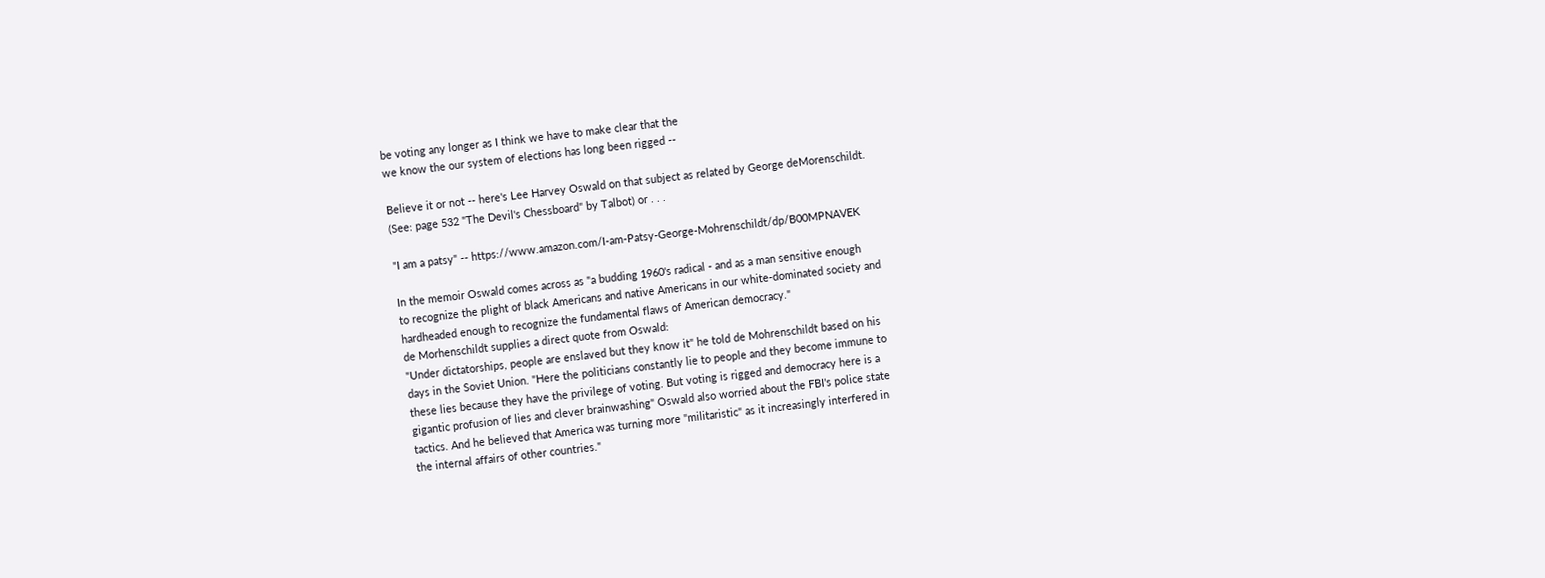be voting any longer as I think we have to make clear that the
we know the our system of elections has long been rigged --

Believe it or not -- here's Lee Harvey Oswald on that subject as related by George deMorenschildt.
(See: page 532 "The Devil's Chessboard" by Talbot) or . . .

"I am a patsy" -- https://www.amazon.com/I-am-Patsy-George-Mohrenschildt/dp/B00MPNAVEK

In the memoir Oswald comes across as "a budding 1960's radical - and as a man sensitive enough
to recognize the plight of black Americans and native Americans in our white-dominated society and
hardheaded enough to recognize the fundamental flaws of American democracy."
de Morhenschildt supplies a direct quote from Oswald:
"Under dictatorships, people are enslaved but they know it" he told de Mohrenschildt based on his
days in the Soviet Union. "Here the politicians constantly lie to people and they become immune to
these lies because they have the privilege of voting. But voting is rigged and democracy here is a
gigantic profusion of lies and clever brainwashing" Oswald also worried about the FBI's police state
tactics. And he believed that America was turning more "militaristic" as it increasingly interfered in
the internal affairs of other countries."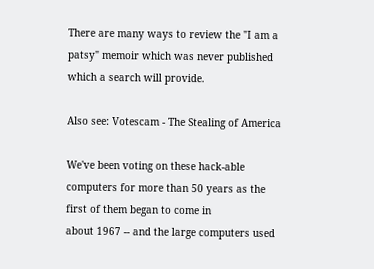There are many ways to review the "I am a patsy" memoir which was never published which a search will provide.

Also see: Votescam - The Stealing of America

We've been voting on these hack-able computers for more than 50 years as the first of them began to come in
about 1967 -- and the large computers used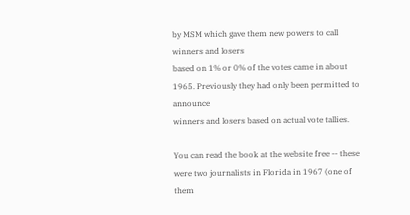by MSM which gave them new powers to call winners and losers
based on 1% or 0% of the votes came in about 1965. Previously they had only been permitted to announce
winners and losers based on actual vote tallies.

You can read the book at the website free -- these were two journalists in Florida in 1967 (one of them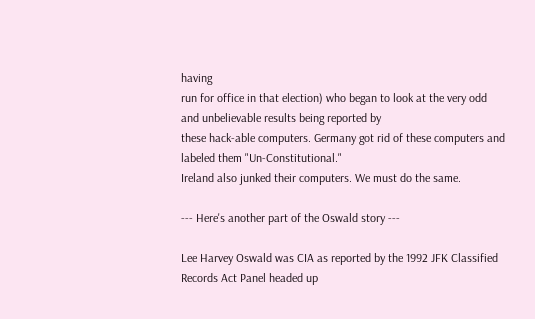having
run for office in that election) who began to look at the very odd and unbelievable results being reported by
these hack-able computers. Germany got rid of these computers and labeled them "Un-Constitutional."
Ireland also junked their computers. We must do the same.

--- Here's another part of the Oswald story ---

Lee Harvey Oswald was CIA as reported by the 1992 JFK Classified Records Act Panel headed up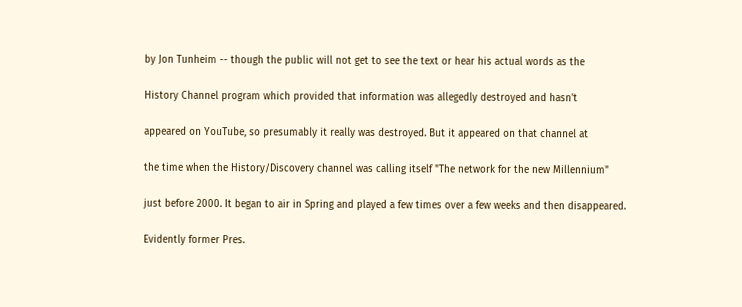by Jon Tunheim -- though the public will not get to see the text or hear his actual words as the

History Channel program which provided that information was allegedly destroyed and hasn't

appeared on YouTube, so presumably it really was destroyed. But it appeared on that channel at

the time when the History/Discovery channel was calling itself "The network for the new Millennium"

just before 2000. It began to air in Spring and played a few times over a few weeks and then disappeared.

Evidently former Pres.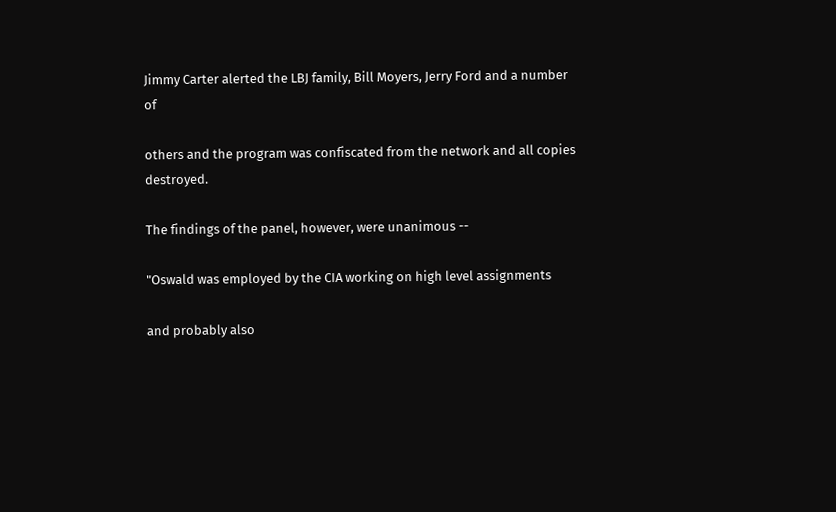Jimmy Carter alerted the LBJ family, Bill Moyers, Jerry Ford and a number of

others and the program was confiscated from the network and all copies destroyed.

The findings of the panel, however, were unanimous --

"Oswald was employed by the CIA working on high level assignments

and probably also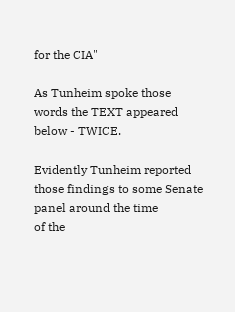for the CIA"

As Tunheim spoke those words the TEXT appeared below - TWICE.

Evidently Tunheim reported those findings to some Senate panel around the time
of the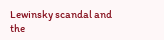Lewinsky scandal and the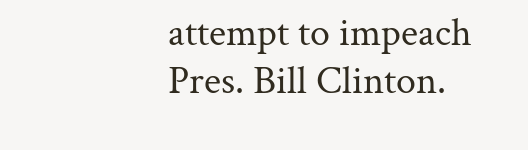attempt to impeach Pres. Bill Clinton.